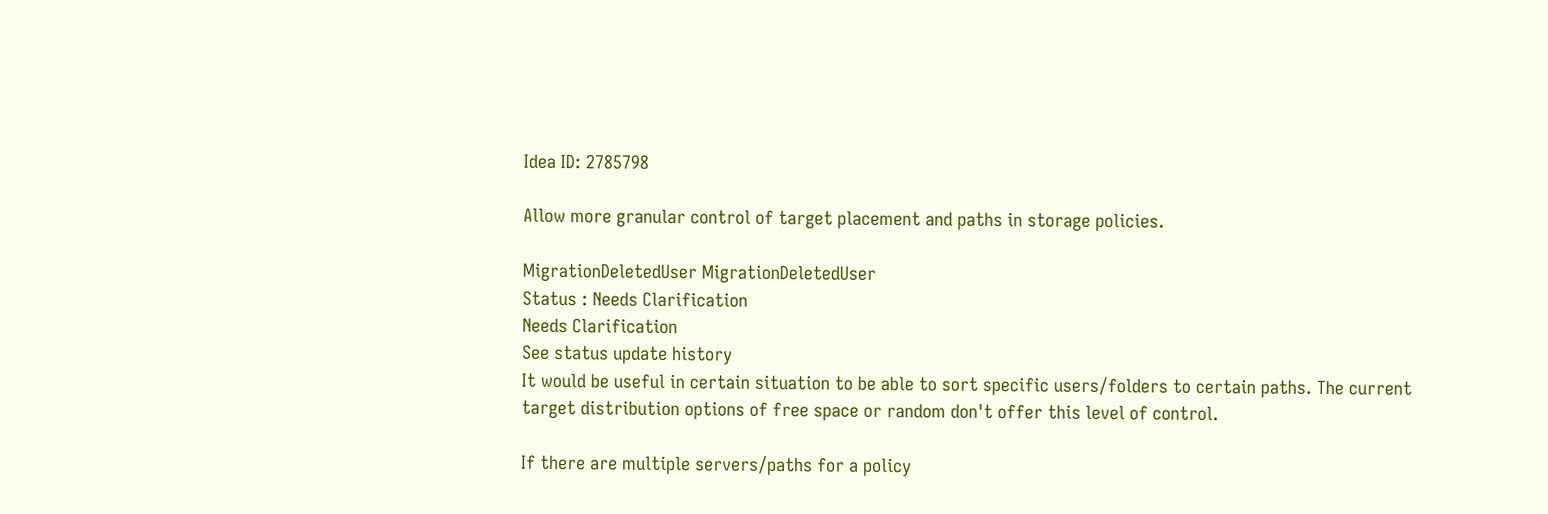Idea ID: 2785798

Allow more granular control of target placement and paths in storage policies.

MigrationDeletedUser MigrationDeletedUser
Status : Needs Clarification
Needs Clarification
See status update history
It would be useful in certain situation to be able to sort specific users/folders to certain paths. The current target distribution options of free space or random don't offer this level of control.

If there are multiple servers/paths for a policy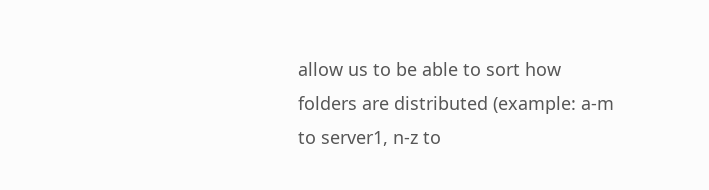allow us to be able to sort how folders are distributed (example: a-m to server1, n-z to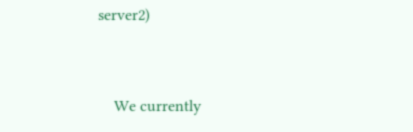server2)



    We currently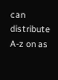can distribute A-z on as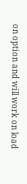on option and will work on load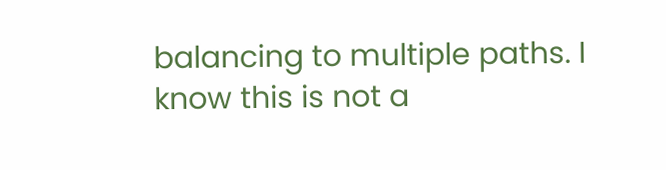balancing to multiple paths. I know this is not a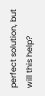perfect solution, but will this help?